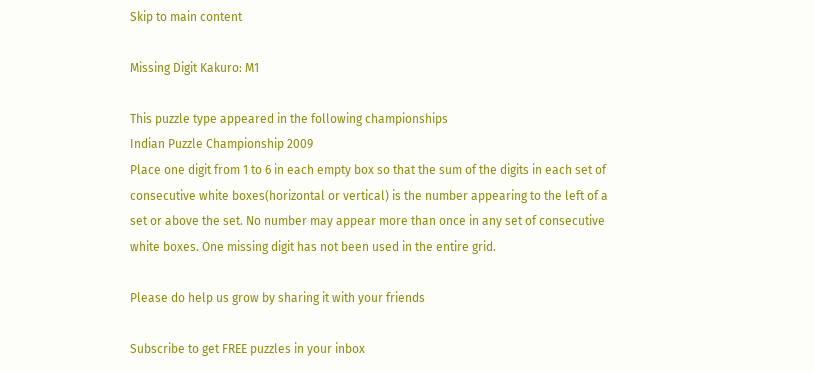Skip to main content

Missing Digit Kakuro: M1

This puzzle type appeared in the following championships
Indian Puzzle Championship 2009
Place one digit from 1 to 6 in each empty box so that the sum of the digits in each set of consecutive white boxes(horizontal or vertical) is the number appearing to the left of a set or above the set. No number may appear more than once in any set of consecutive white boxes. One missing digit has not been used in the entire grid.

Please do help us grow by sharing it with your friends

Subscribe to get FREE puzzles in your inbox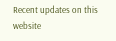Recent updates on this website